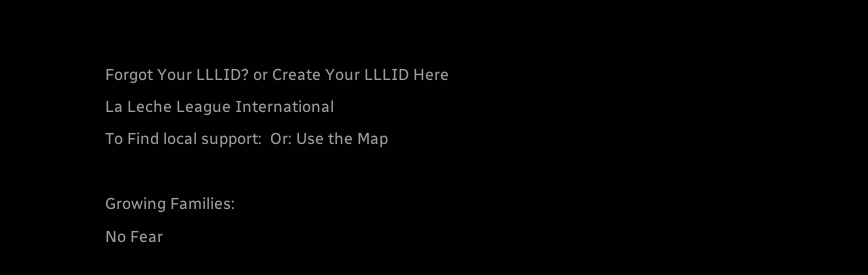Forgot Your LLLID? or Create Your LLLID Here
La Leche League International
To Find local support:  Or: Use the Map

Growing Families:
No Fear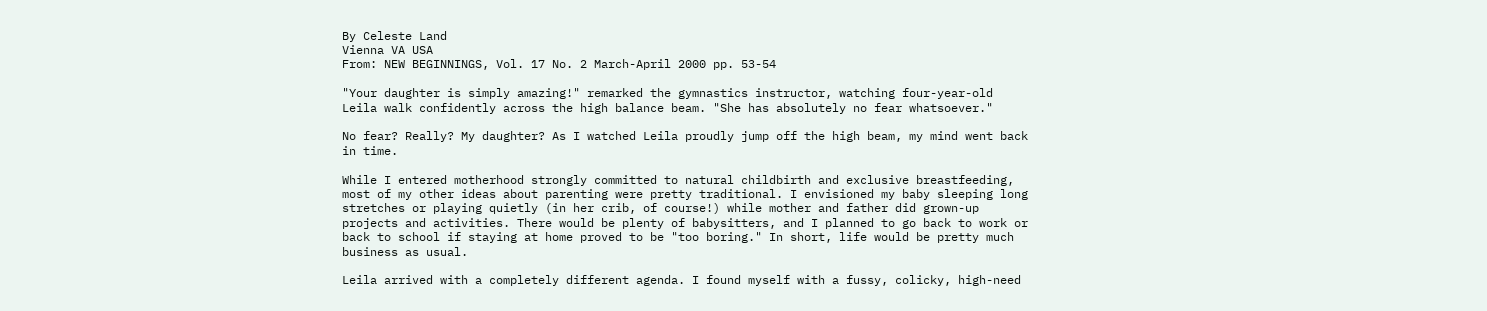By Celeste Land
Vienna VA USA
From: NEW BEGINNINGS, Vol. 17 No. 2 March-April 2000 pp. 53-54

"Your daughter is simply amazing!" remarked the gymnastics instructor, watching four-year-old Leila walk confidently across the high balance beam. "She has absolutely no fear whatsoever."

No fear? Really? My daughter? As I watched Leila proudly jump off the high beam, my mind went back in time.

While I entered motherhood strongly committed to natural childbirth and exclusive breastfeeding, most of my other ideas about parenting were pretty traditional. I envisioned my baby sleeping long stretches or playing quietly (in her crib, of course!) while mother and father did grown-up projects and activities. There would be plenty of babysitters, and I planned to go back to work or back to school if staying at home proved to be "too boring." In short, life would be pretty much business as usual.

Leila arrived with a completely different agenda. I found myself with a fussy, colicky, high-need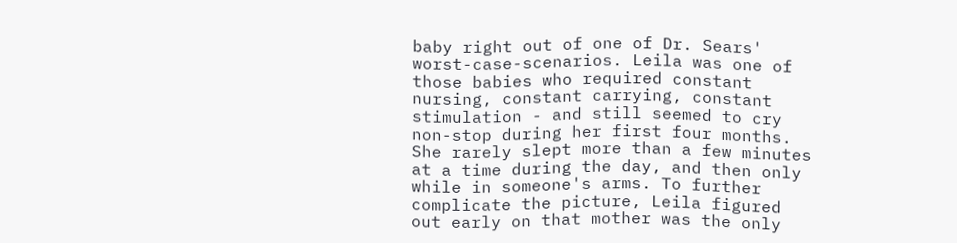baby right out of one of Dr. Sears' worst-case-scenarios. Leila was one of those babies who required constant nursing, constant carrying, constant stimulation - and still seemed to cry non-stop during her first four months. She rarely slept more than a few minutes at a time during the day, and then only while in someone's arms. To further complicate the picture, Leila figured out early on that mother was the only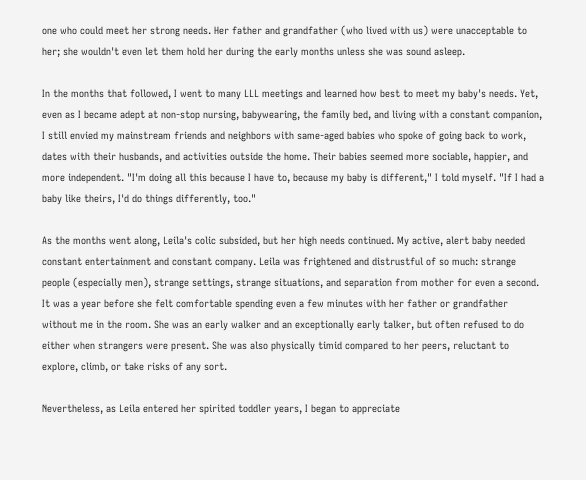one who could meet her strong needs. Her father and grandfather (who lived with us) were unacceptable to her; she wouldn't even let them hold her during the early months unless she was sound asleep.

In the months that followed, I went to many LLL meetings and learned how best to meet my baby's needs. Yet, even as I became adept at non-stop nursing, babywearing, the family bed, and living with a constant companion, I still envied my mainstream friends and neighbors with same-aged babies who spoke of going back to work, dates with their husbands, and activities outside the home. Their babies seemed more sociable, happier, and more independent. "I'm doing all this because I have to, because my baby is different," I told myself. "If I had a baby like theirs, I'd do things differently, too."

As the months went along, Leila's colic subsided, but her high needs continued. My active, alert baby needed constant entertainment and constant company. Leila was frightened and distrustful of so much: strange people (especially men), strange settings, strange situations, and separation from mother for even a second. It was a year before she felt comfortable spending even a few minutes with her father or grandfather without me in the room. She was an early walker and an exceptionally early talker, but often refused to do either when strangers were present. She was also physically timid compared to her peers, reluctant to explore, climb, or take risks of any sort.

Nevertheless, as Leila entered her spirited toddler years, I began to appreciate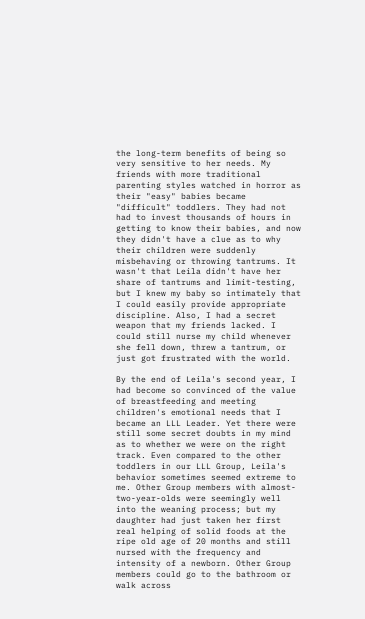the long-term benefits of being so very sensitive to her needs. My friends with more traditional parenting styles watched in horror as their "easy" babies became "difficult" toddlers. They had not had to invest thousands of hours in getting to know their babies, and now they didn't have a clue as to why their children were suddenly misbehaving or throwing tantrums. It wasn't that Leila didn't have her share of tantrums and limit-testing, but I knew my baby so intimately that I could easily provide appropriate discipline. Also, I had a secret weapon that my friends lacked. I could still nurse my child whenever she fell down, threw a tantrum, or just got frustrated with the world.

By the end of Leila's second year, I had become so convinced of the value of breastfeeding and meeting children's emotional needs that I became an LLL Leader. Yet there were still some secret doubts in my mind as to whether we were on the right track. Even compared to the other toddlers in our LLL Group, Leila's behavior sometimes seemed extreme to me. Other Group members with almost-two-year-olds were seemingly well into the weaning process; but my daughter had just taken her first real helping of solid foods at the ripe old age of 20 months and still nursed with the frequency and intensity of a newborn. Other Group members could go to the bathroom or walk across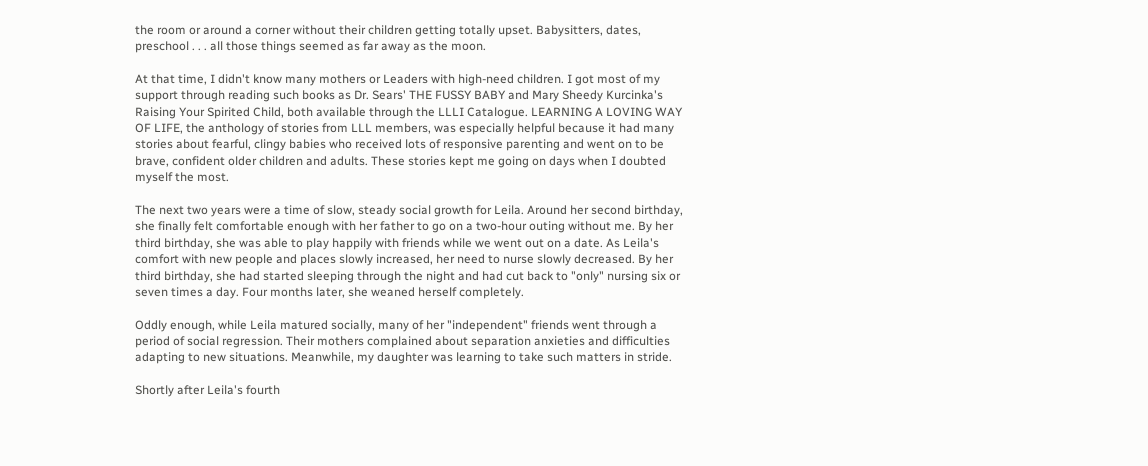the room or around a corner without their children getting totally upset. Babysitters, dates, preschool . . . all those things seemed as far away as the moon.

At that time, I didn't know many mothers or Leaders with high-need children. I got most of my support through reading such books as Dr. Sears' THE FUSSY BABY and Mary Sheedy Kurcinka's Raising Your Spirited Child, both available through the LLLI Catalogue. LEARNING A LOVING WAY OF LIFE, the anthology of stories from LLL members, was especially helpful because it had many stories about fearful, clingy babies who received lots of responsive parenting and went on to be brave, confident older children and adults. These stories kept me going on days when I doubted myself the most.

The next two years were a time of slow, steady social growth for Leila. Around her second birthday, she finally felt comfortable enough with her father to go on a two-hour outing without me. By her third birthday, she was able to play happily with friends while we went out on a date. As Leila's comfort with new people and places slowly increased, her need to nurse slowly decreased. By her third birthday, she had started sleeping through the night and had cut back to "only" nursing six or seven times a day. Four months later, she weaned herself completely.

Oddly enough, while Leila matured socially, many of her "independent" friends went through a period of social regression. Their mothers complained about separation anxieties and difficulties adapting to new situations. Meanwhile, my daughter was learning to take such matters in stride.

Shortly after Leila's fourth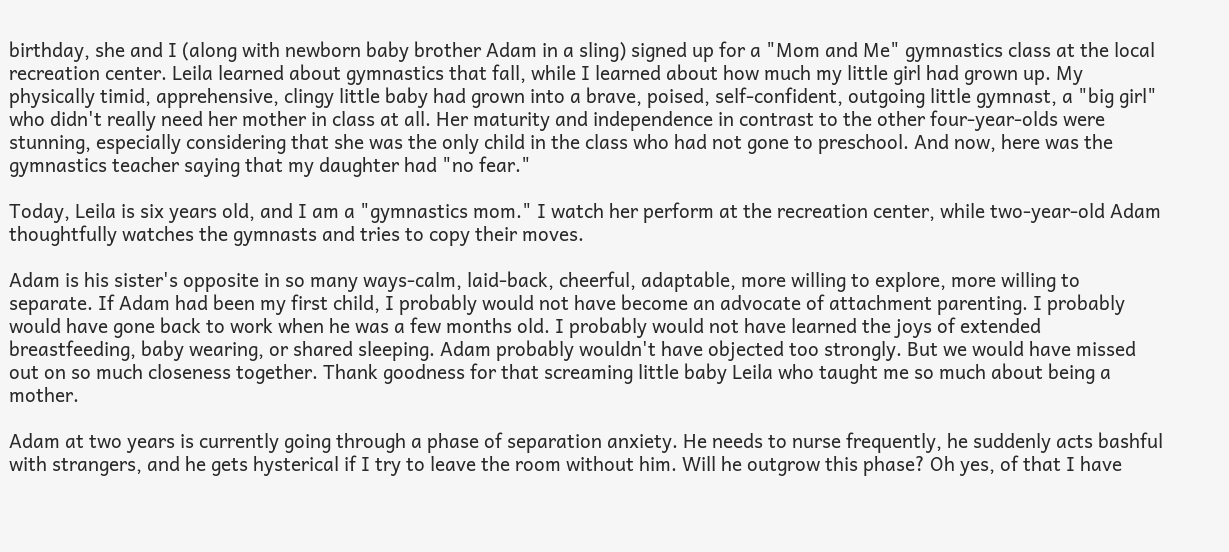birthday, she and I (along with newborn baby brother Adam in a sling) signed up for a "Mom and Me" gymnastics class at the local recreation center. Leila learned about gymnastics that fall, while I learned about how much my little girl had grown up. My physically timid, apprehensive, clingy little baby had grown into a brave, poised, self-confident, outgoing little gymnast, a "big girl" who didn't really need her mother in class at all. Her maturity and independence in contrast to the other four-year-olds were stunning, especially considering that she was the only child in the class who had not gone to preschool. And now, here was the gymnastics teacher saying that my daughter had "no fear."

Today, Leila is six years old, and I am a "gymnastics mom." I watch her perform at the recreation center, while two-year-old Adam thoughtfully watches the gymnasts and tries to copy their moves.

Adam is his sister's opposite in so many ways-calm, laid-back, cheerful, adaptable, more willing to explore, more willing to separate. If Adam had been my first child, I probably would not have become an advocate of attachment parenting. I probably would have gone back to work when he was a few months old. I probably would not have learned the joys of extended breastfeeding, baby wearing, or shared sleeping. Adam probably wouldn't have objected too strongly. But we would have missed out on so much closeness together. Thank goodness for that screaming little baby Leila who taught me so much about being a mother.

Adam at two years is currently going through a phase of separation anxiety. He needs to nurse frequently, he suddenly acts bashful with strangers, and he gets hysterical if I try to leave the room without him. Will he outgrow this phase? Oh yes, of that I have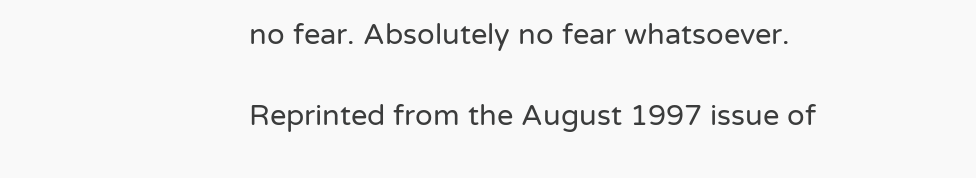no fear. Absolutely no fear whatsoever.

Reprinted from the August 1997 issue of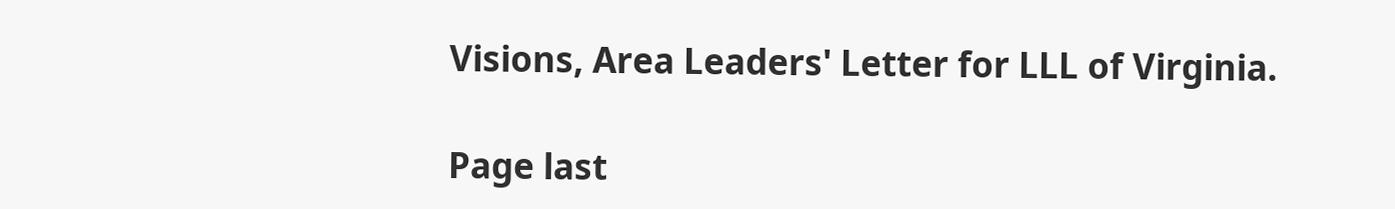Visions, Area Leaders' Letter for LLL of Virginia.

Page last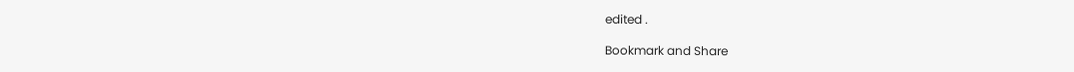edited .

Bookmark and Share